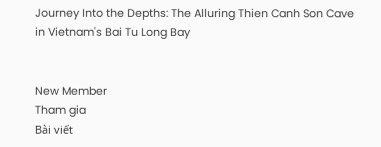Journey Into the Depths: The Alluring Thien Canh Son Cave in Vietnam's Bai Tu Long Bay


New Member
Tham gia
Bài viết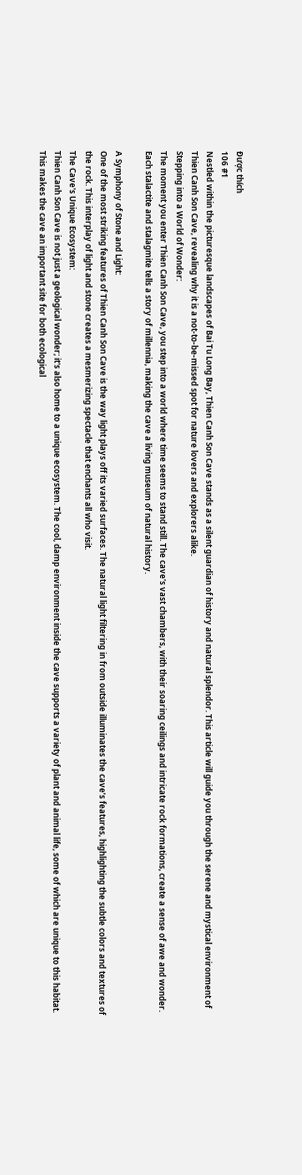Được thích
106 #1
Nestled within the picturesque landscapes of Bai Tu Long Bay, Thien Canh Son Cave stands as a silent guardian of history and natural splendor. This article will guide you through the serene and mystical environment of Thien Canh Son Cave, revealing why it is a not-to-be-missed spot for nature lovers and explorers alike.
Stepping into a World of Wonder:
The moment you enter Thien Canh Son Cave, you step into a world where time seems to stand still. The cave's vast chambers, with their soaring ceilings and intricate rock formations, create a sense of awe and wonder. Each stalactite and stalagmite tells a story of millennia, making the cave a living museum of natural history.

A Symphony of Stone and Light:
One of the most striking features of Thien Canh Son Cave is the way light plays off its varied surfaces. The natural light filtering in from outside illuminates the cave’s features, highlighting the subtle colors and textures of the rock. This interplay of light and stone creates a mesmerizing spectacle that enchants all who visit.
The Cave's Unique Ecosystem:
Thien Canh Son Cave is not just a geological wonder; it's also home to a unique ecosystem. The cool, damp environment inside the cave supports a variety of plant and animal life, some of which are unique to this habitat. This makes the cave an important site for both ecological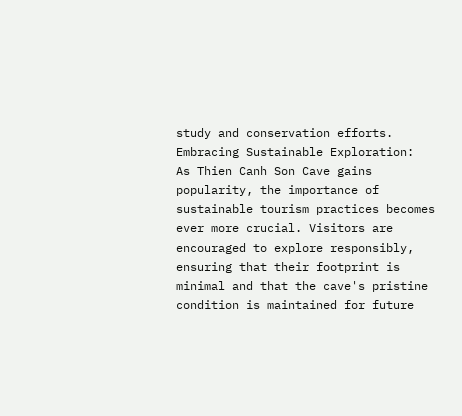study and conservation efforts.
Embracing Sustainable Exploration:
As Thien Canh Son Cave gains popularity, the importance of sustainable tourism practices becomes ever more crucial. Visitors are encouraged to explore responsibly, ensuring that their footprint is minimal and that the cave's pristine condition is maintained for future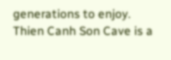generations to enjoy.
Thien Canh Son Cave is a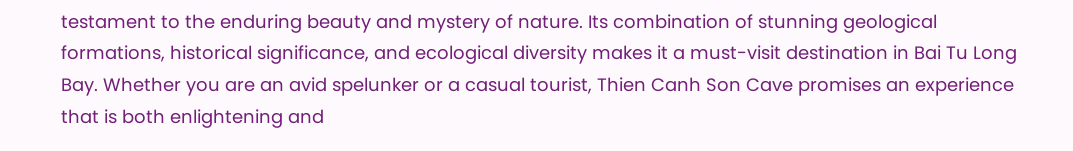testament to the enduring beauty and mystery of nature. Its combination of stunning geological formations, historical significance, and ecological diversity makes it a must-visit destination in Bai Tu Long Bay. Whether you are an avid spelunker or a casual tourist, Thien Canh Son Cave promises an experience that is both enlightening and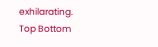exhilarating.
Top Bottom